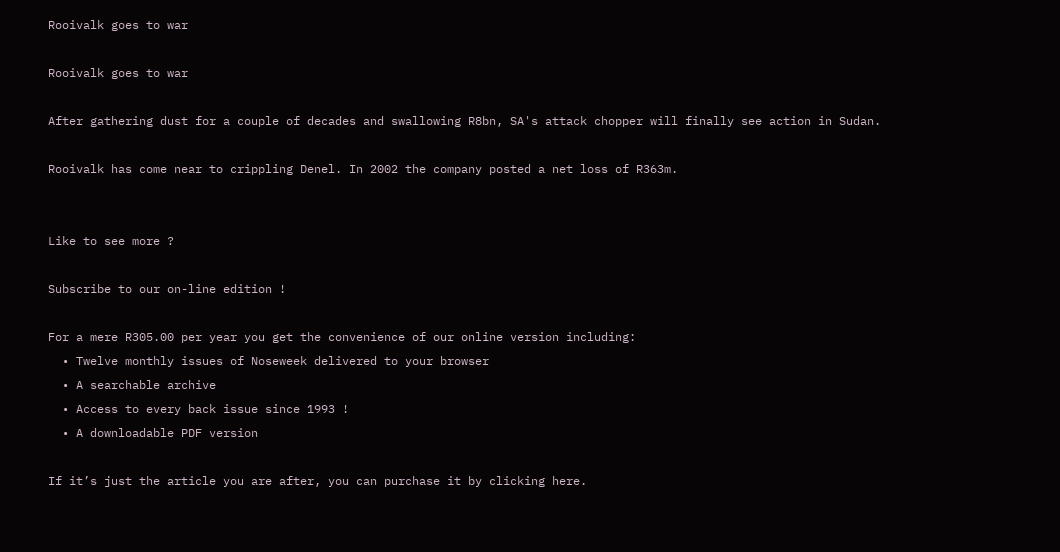Rooivalk goes to war

Rooivalk goes to war

After gathering dust for a couple of decades and swallowing R8bn, SA's attack chopper will finally see action in Sudan.

Rooivalk has come near to crippling Denel. In 2002 the company posted a net loss of R363m.


Like to see more ?

Subscribe to our on-line edition !

For a mere R305.00 per year you get the convenience of our online version including:
  • Twelve monthly issues of Noseweek delivered to your browser
  • A searchable archive
  • Access to every back issue since 1993 !
  • A downloadable PDF version

If it’s just the article you are after, you can purchase it by clicking here.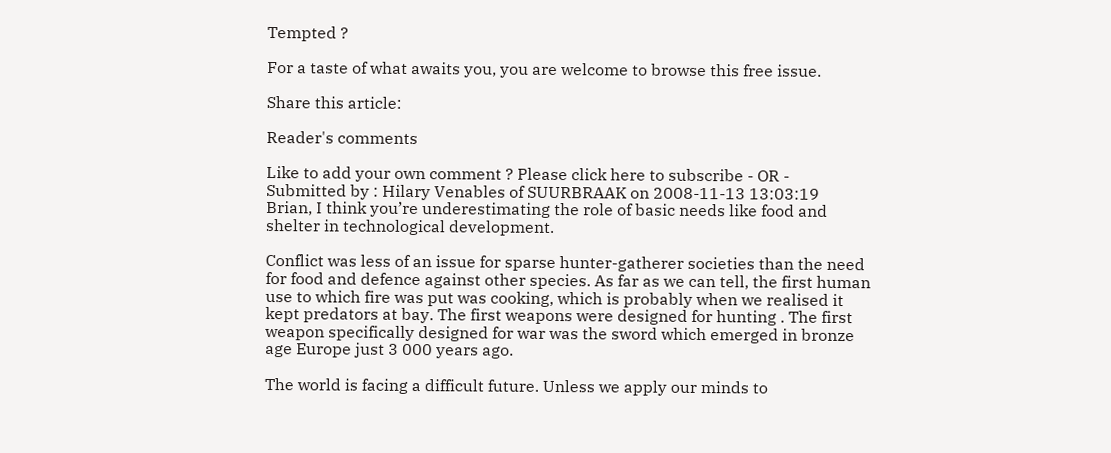Tempted ?

For a taste of what awaits you, you are welcome to browse this free issue.

Share this article:

Reader's comments

Like to add your own comment ? Please click here to subscribe - OR -
Submitted by : Hilary Venables of SUURBRAAK on 2008-11-13 13:03:19
Brian, I think you’re underestimating the role of basic needs like food and shelter in technological development.

Conflict was less of an issue for sparse hunter-gatherer societies than the need for food and defence against other species. As far as we can tell, the first human use to which fire was put was cooking, which is probably when we realised it kept predators at bay. The first weapons were designed for hunting . The first weapon specifically designed for war was the sword which emerged in bronze age Europe just 3 000 years ago.

The world is facing a difficult future. Unless we apply our minds to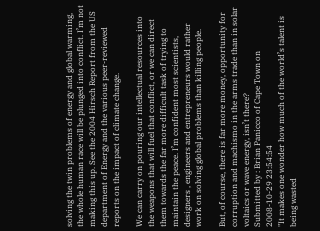solving the twin problems of energy and global warming, the whole human race will be plunged into conflict. I’m not making this up. See the 2004 Hirsch Report from the US department of Energy and the various peer-reviewed reports on the impact of climate change.

We can carry on pouring our intellectual resources into the weapons that will fuel that conflict, or we can direct them towards the far more difficult task of trying to maintain the peace. I’m confident most scientists, designers , engineers and entrepreneurs would rather work on solving global problems than killing people.

But, of course, there is far more money, opportunity for corruption and machismo in the arms trade than in solar voltaics or wave energy, isn’t there?
Submitted by : Brian Panicco of Cape Town on 2008-10-29 23:54:54
"It makes one wonder how much of the world’s talent is being wasted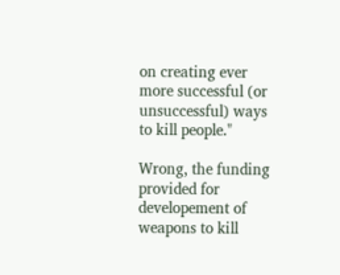on creating ever more successful (or unsuccessful) ways to kill people."

Wrong, the funding provided for developement of weapons to kill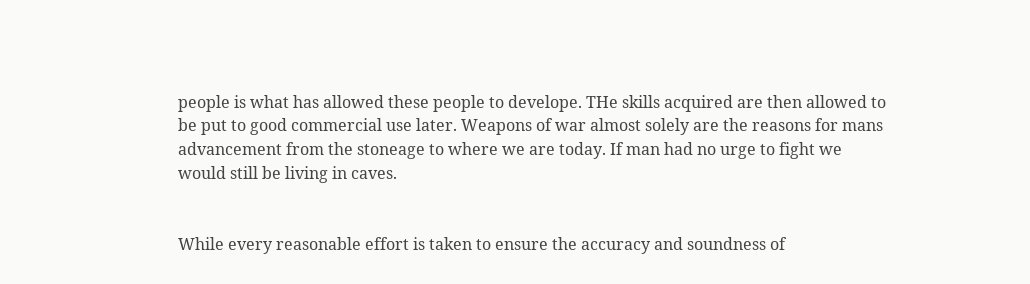people is what has allowed these people to develope. THe skills acquired are then allowed to be put to good commercial use later. Weapons of war almost solely are the reasons for mans advancement from the stoneage to where we are today. If man had no urge to fight we would still be living in caves.


While every reasonable effort is taken to ensure the accuracy and soundness of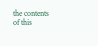the contents of this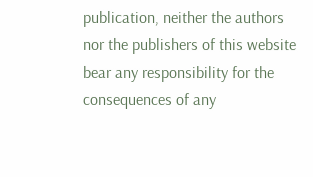publication, neither the authors nor the publishers of this website bear any responsibility for the consequences of any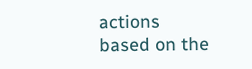actions based on the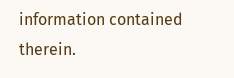information contained therein.